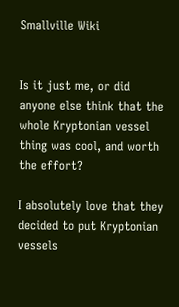Smallville Wiki


Is it just me, or did anyone else think that the whole Kryptonian vessel thing was cool, and worth the effort?

I absolutely love that they decided to put Kryptonian vessels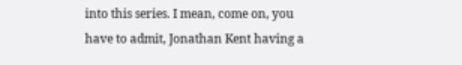into this series. I mean, come on, you have to admit, Jonathan Kent having a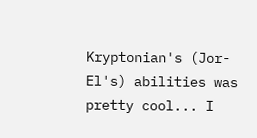Kryptonian's (Jor-El's) abilities was pretty cool... I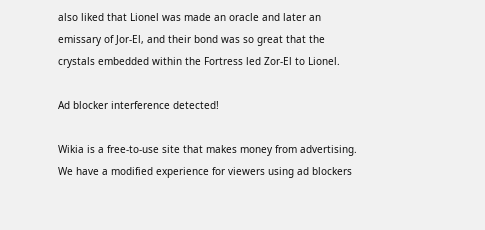also liked that Lionel was made an oracle and later an emissary of Jor-El, and their bond was so great that the crystals embedded within the Fortress led Zor-El to Lionel.

Ad blocker interference detected!

Wikia is a free-to-use site that makes money from advertising. We have a modified experience for viewers using ad blockers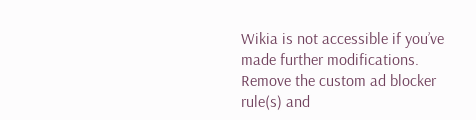Wikia is not accessible if you’ve made further modifications. Remove the custom ad blocker rule(s) and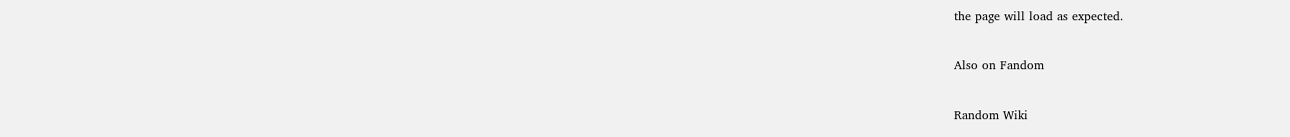the page will load as expected.

Also on Fandom

Random Wiki